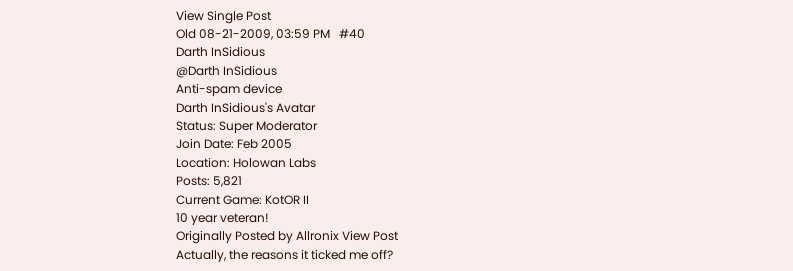View Single Post
Old 08-21-2009, 03:59 PM   #40
Darth InSidious
@Darth InSidious
Anti-spam device
Darth InSidious's Avatar
Status: Super Moderator
Join Date: Feb 2005
Location: Holowan Labs
Posts: 5,821
Current Game: KotOR II
10 year veteran!
Originally Posted by Allronix View Post
Actually, the reasons it ticked me off?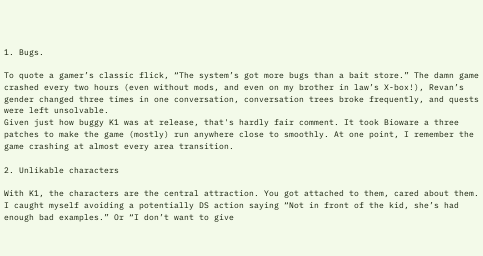1. Bugs.

To quote a gamer’s classic flick, “The system’s got more bugs than a bait store.” The damn game crashed every two hours (even without mods, and even on my brother in law’s X-box!), Revan’s gender changed three times in one conversation, conversation trees broke frequently, and quests were left unsolvable.
Given just how buggy K1 was at release, that's hardly fair comment. It took Bioware a three patches to make the game (mostly) run anywhere close to smoothly. At one point, I remember the game crashing at almost every area transition.

2. Unlikable characters

With K1, the characters are the central attraction. You got attached to them, cared about them. I caught myself avoiding a potentially DS action saying “Not in front of the kid, she’s had enough bad examples.” Or “I don’t want to give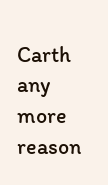Carth any more reason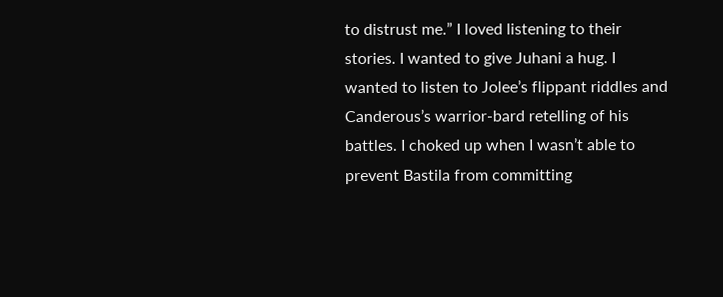to distrust me.” I loved listening to their stories. I wanted to give Juhani a hug. I wanted to listen to Jolee’s flippant riddles and Canderous’s warrior-bard retelling of his battles. I choked up when I wasn’t able to prevent Bastila from committing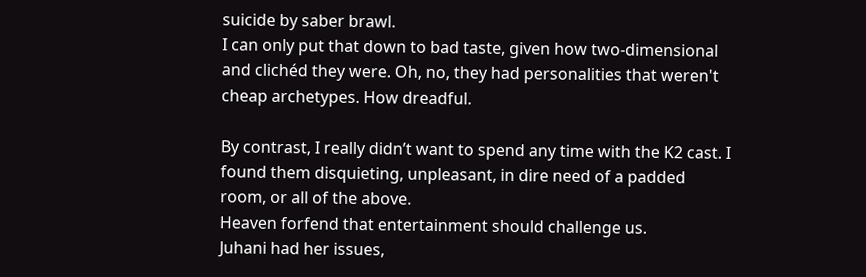suicide by saber brawl.
I can only put that down to bad taste, given how two-dimensional and clichéd they were. Oh, no, they had personalities that weren't cheap archetypes. How dreadful.

By contrast, I really didn’t want to spend any time with the K2 cast. I found them disquieting, unpleasant, in dire need of a padded room, or all of the above.
Heaven forfend that entertainment should challenge us.
Juhani had her issues,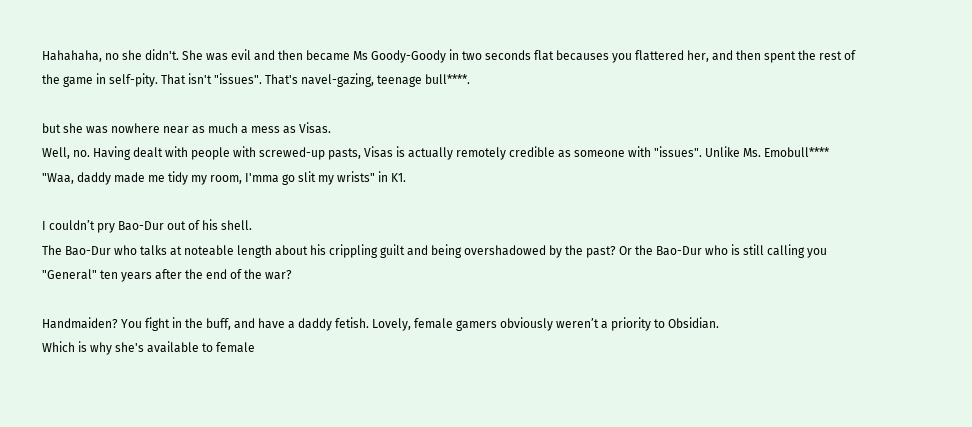Hahahaha, no she didn't. She was evil and then became Ms Goody-Goody in two seconds flat becauses you flattered her, and then spent the rest of the game in self-pity. That isn't "issues". That's navel-gazing, teenage bull****.

but she was nowhere near as much a mess as Visas.
Well, no. Having dealt with people with screwed-up pasts, Visas is actually remotely credible as someone with "issues". Unlike Ms. Emobull**** "Waa, daddy made me tidy my room, I'mma go slit my wrists" in K1.

I couldn’t pry Bao-Dur out of his shell.
The Bao-Dur who talks at noteable length about his crippling guilt and being overshadowed by the past? Or the Bao-Dur who is still calling you "General" ten years after the end of the war?

Handmaiden? You fight in the buff, and have a daddy fetish. Lovely, female gamers obviously weren’t a priority to Obsidian.
Which is why she's available to female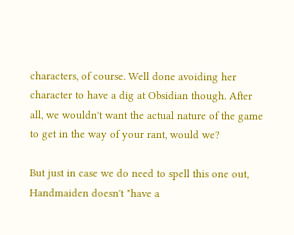characters, of course. Well done avoiding her character to have a dig at Obsidian though. After all, we wouldn't want the actual nature of the game to get in the way of your rant, would we?

But just in case we do need to spell this one out, Handmaiden doesn't "have a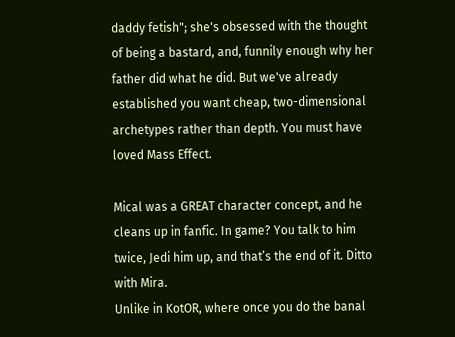daddy fetish"; she's obsessed with the thought of being a bastard, and, funnily enough why her father did what he did. But we've already established you want cheap, two-dimensional archetypes rather than depth. You must have loved Mass Effect.

Mical was a GREAT character concept, and he cleans up in fanfic. In game? You talk to him twice, Jedi him up, and that’s the end of it. Ditto with Mira.
Unlike in KotOR, where once you do the banal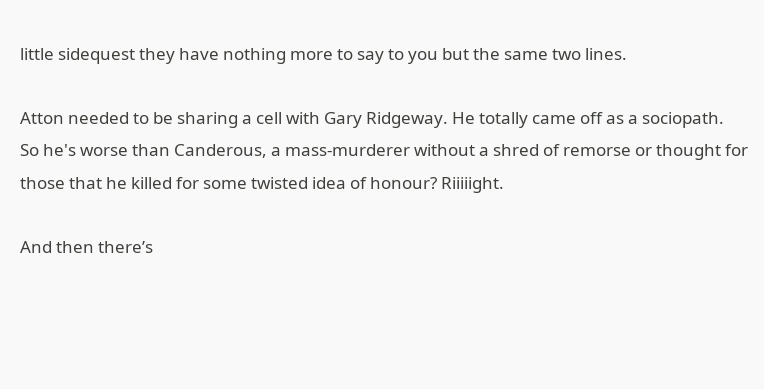little sidequest they have nothing more to say to you but the same two lines.

Atton needed to be sharing a cell with Gary Ridgeway. He totally came off as a sociopath.
So he's worse than Canderous, a mass-murderer without a shred of remorse or thought for those that he killed for some twisted idea of honour? Riiiiight.

And then there’s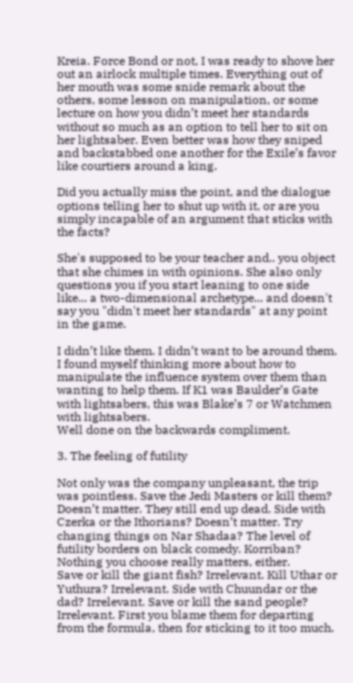Kreia. Force Bond or not, I was ready to shove her out an airlock multiple times. Everything out of her mouth was some snide remark about the others, some lesson on manipulation, or some lecture on how you didn’t meet her standards without so much as an option to tell her to sit on her lightsaber. Even better was how they sniped and backstabbed one another for the Exile’s favor like courtiers around a king.

Did you actually miss the point, and the dialogue options telling her to shut up with it, or are you simply incapable of an argument that sticks with the facts?

She's supposed to be your teacher and.. you object that she chimes in with opinions. She also only questions you if you start leaning to one side like... a two-dimensional archetype... and doesn't say you "didn't meet her standards" at any point in the game.

I didn’t like them. I didn’t want to be around them. I found myself thinking more about how to manipulate the influence system over them than wanting to help them. If K1 was Baulder’s Gate with lightsabers, this was Blake’s 7 or Watchmen with lightsabers.
Well done on the backwards compliment.

3. The feeling of futility

Not only was the company unpleasant, the trip was pointless. Save the Jedi Masters or kill them? Doesn’t matter. They still end up dead. Side with Czerka or the Ithorians? Doesn’t matter. Try changing things on Nar Shadaa? The level of futility borders on black comedy. Korriban? Nothing you choose really matters, either.
Save or kill the giant fish? Irrelevant. Kill Uthar or Yuthura? Irrelevant. Side with Chuundar or the dad? Irrelevant. Save or kill the sand people? Irrelevant. First you blame them for departing from the formula, then for sticking to it too much.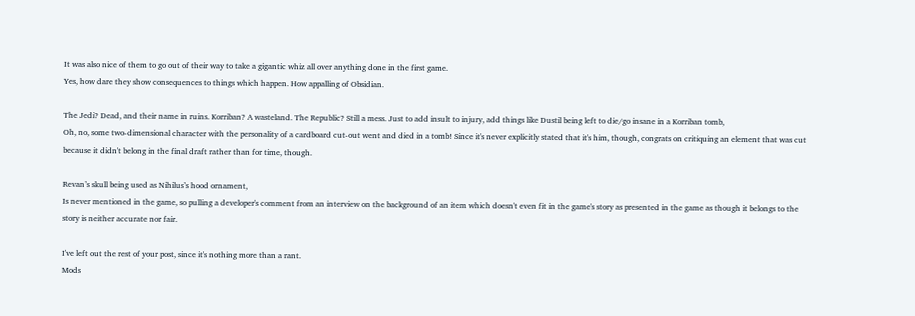It was also nice of them to go out of their way to take a gigantic whiz all over anything done in the first game.
Yes, how dare they show consequences to things which happen. How appalling of Obsidian.

The Jedi? Dead, and their name in ruins. Korriban? A wasteland. The Republic? Still a mess. Just to add insult to injury, add things like Dustil being left to die/go insane in a Korriban tomb,
Oh, no, some two-dimensional character with the personality of a cardboard cut-out went and died in a tomb! Since it's never explicitly stated that it's him, though, congrats on critiquing an element that was cut because it didn't belong in the final draft rather than for time, though.

Revan’s skull being used as Nihilus’s hood ornament,
Is never mentioned in the game, so pulling a developer's comment from an interview on the background of an item which doesn't even fit in the game's story as presented in the game as though it belongs to the story is neither accurate nor fair.

I've left out the rest of your post, since it's nothing more than a rant.
Mods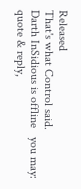Released
That's what Control said.
Darth InSidious is offline   you may: quote & reply,